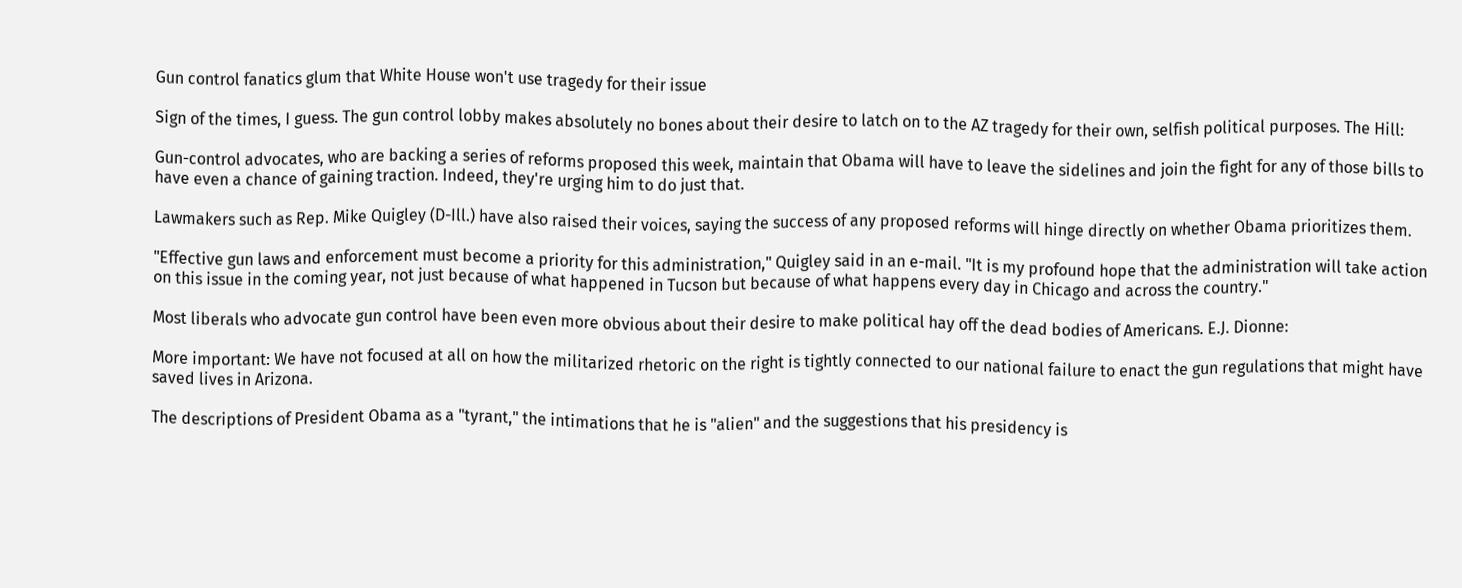Gun control fanatics glum that White House won't use tragedy for their issue

Sign of the times, I guess. The gun control lobby makes absolutely no bones about their desire to latch on to the AZ tragedy for their own, selfish political purposes. The Hill:

Gun-control advocates, who are backing a series of reforms proposed this week, maintain that Obama will have to leave the sidelines and join the fight for any of those bills to have even a chance of gaining traction. Indeed, they're urging him to do just that.

Lawmakers such as Rep. Mike Quigley (D-Ill.) have also raised their voices, saying the success of any proposed reforms will hinge directly on whether Obama prioritizes them.

"Effective gun laws and enforcement must become a priority for this administration," Quigley said in an e-mail. "It is my profound hope that the administration will take action on this issue in the coming year, not just because of what happened in Tucson but because of what happens every day in Chicago and across the country."

Most liberals who advocate gun control have been even more obvious about their desire to make political hay off the dead bodies of Americans. E.J. Dionne:

More important: We have not focused at all on how the militarized rhetoric on the right is tightly connected to our national failure to enact the gun regulations that might have saved lives in Arizona.

The descriptions of President Obama as a "tyrant," the intimations that he is "alien" and the suggestions that his presidency is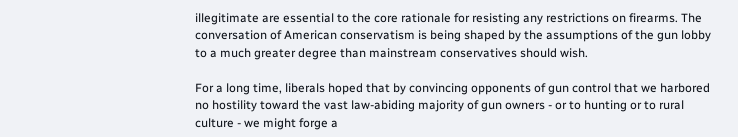illegitimate are essential to the core rationale for resisting any restrictions on firearms. The conversation of American conservatism is being shaped by the assumptions of the gun lobby to a much greater degree than mainstream conservatives should wish.

For a long time, liberals hoped that by convincing opponents of gun control that we harbored no hostility toward the vast law-abiding majority of gun owners - or to hunting or to rural culture - we might forge a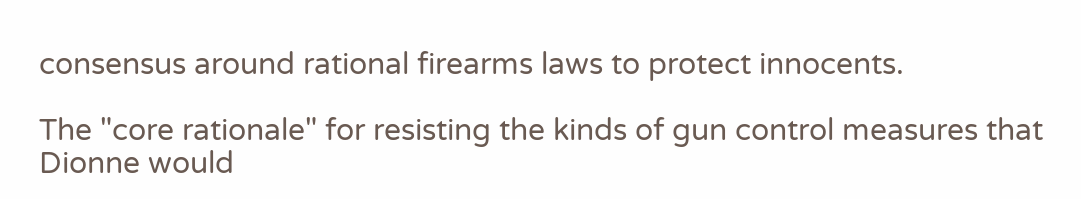consensus around rational firearms laws to protect innocents.

The "core rationale" for resisting the kinds of gun control measures that Dionne would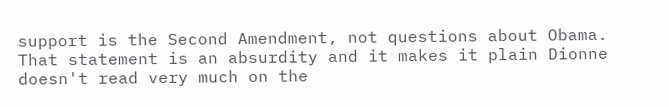support is the Second Amendment, not questions about Obama. That statement is an absurdity and it makes it plain Dionne doesn't read very much on the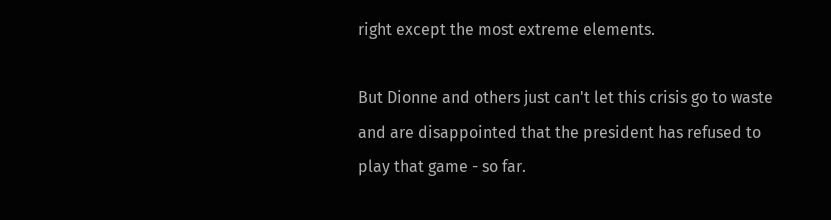right except the most extreme elements.

But Dionne and others just can't let this crisis go to waste and are disappointed that the president has refused to play that game - so far.